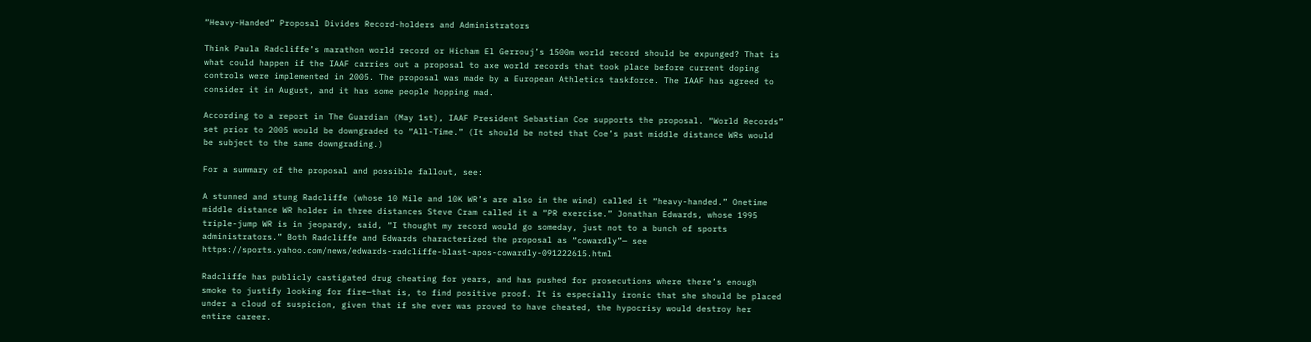“Heavy-Handed” Proposal Divides Record-holders and Administrators

Think Paula Radcliffe’s marathon world record or Hicham El Gerrouj’s 1500m world record should be expunged? That is what could happen if the IAAF carries out a proposal to axe world records that took place before current doping controls were implemented in 2005. The proposal was made by a European Athletics taskforce. The IAAF has agreed to consider it in August, and it has some people hopping mad.

According to a report in The Guardian (May 1st), IAAF President Sebastian Coe supports the proposal. “World Records” set prior to 2005 would be downgraded to “All-Time.” (It should be noted that Coe’s past middle distance WRs would be subject to the same downgrading.)

For a summary of the proposal and possible fallout, see:

A stunned and stung Radcliffe (whose 10 Mile and 10K WR’s are also in the wind) called it “heavy-handed.” Onetime middle distance WR holder in three distances Steve Cram called it a “PR exercise.” Jonathan Edwards, whose 1995 triple-jump WR is in jeopardy, said, “I thought my record would go someday, just not to a bunch of sports administrators.” Both Radcliffe and Edwards characterized the proposal as “cowardly”— see https://sports.yahoo.com/news/edwards-radcliffe-blast-apos-cowardly-091222615.html

Radcliffe has publicly castigated drug cheating for years, and has pushed for prosecutions where there’s enough smoke to justify looking for fire—that is, to find positive proof. It is especially ironic that she should be placed under a cloud of suspicion, given that if she ever was proved to have cheated, the hypocrisy would destroy her entire career.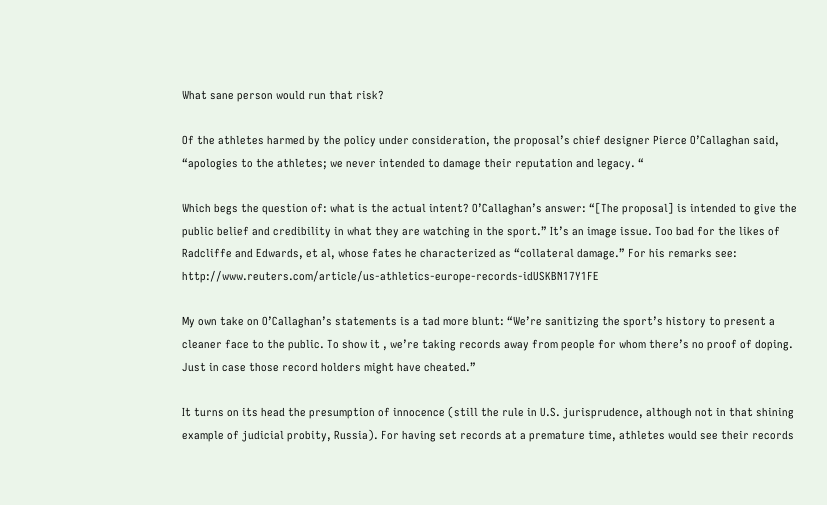What sane person would run that risk?

Of the athletes harmed by the policy under consideration, the proposal’s chief designer Pierce O’Callaghan said, “apologies to the athletes; we never intended to damage their reputation and legacy. “

Which begs the question of: what is the actual intent? O’Callaghan’s answer: “[The proposal] is intended to give the public belief and credibility in what they are watching in the sport.” It’s an image issue. Too bad for the likes of Radcliffe and Edwards, et al, whose fates he characterized as “collateral damage.” For his remarks see: http://www.reuters.com/article/us-athletics-europe-records-idUSKBN17Y1FE

My own take on O’Callaghan’s statements is a tad more blunt: “We’re sanitizing the sport’s history to present a cleaner face to the public. To show it , we’re taking records away from people for whom there’s no proof of doping. Just in case those record holders might have cheated.”

It turns on its head the presumption of innocence (still the rule in U.S. jurisprudence, although not in that shining example of judicial probity, Russia). For having set records at a premature time, athletes would see their records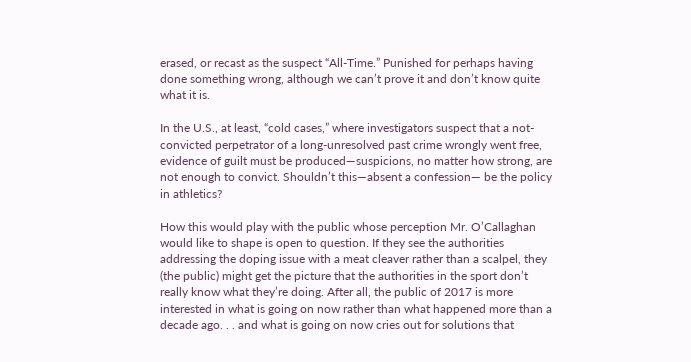erased, or recast as the suspect “All-Time.” Punished for perhaps having done something wrong, although we can’t prove it and don’t know quite what it is.

In the U.S., at least, “cold cases,” where investigators suspect that a not-convicted perpetrator of a long-unresolved past crime wrongly went free, evidence of guilt must be produced—suspicions, no matter how strong, are not enough to convict. Shouldn’t this—absent a confession— be the policy in athletics?

How this would play with the public whose perception Mr. O’Callaghan would like to shape is open to question. If they see the authorities addressing the doping issue with a meat cleaver rather than a scalpel, they (the public) might get the picture that the authorities in the sport don’t really know what they’re doing. After all, the public of 2017 is more interested in what is going on now rather than what happened more than a decade ago. . . and what is going on now cries out for solutions that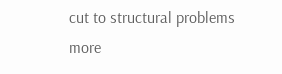cut to structural problems more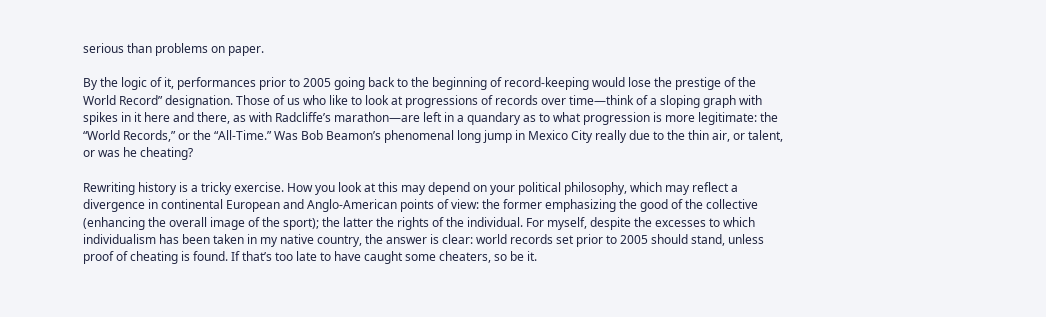serious than problems on paper.

By the logic of it, performances prior to 2005 going back to the beginning of record-keeping would lose the prestige of the World Record” designation. Those of us who like to look at progressions of records over time—think of a sloping graph with spikes in it here and there, as with Radcliffe’s marathon—are left in a quandary as to what progression is more legitimate: the “World Records,” or the “All-Time.” Was Bob Beamon’s phenomenal long jump in Mexico City really due to the thin air, or talent, or was he cheating?

Rewriting history is a tricky exercise. How you look at this may depend on your political philosophy, which may reflect a divergence in continental European and Anglo-American points of view: the former emphasizing the good of the collective (enhancing the overall image of the sport); the latter the rights of the individual. For myself, despite the excesses to which individualism has been taken in my native country, the answer is clear: world records set prior to 2005 should stand, unless proof of cheating is found. If that’s too late to have caught some cheaters, so be it.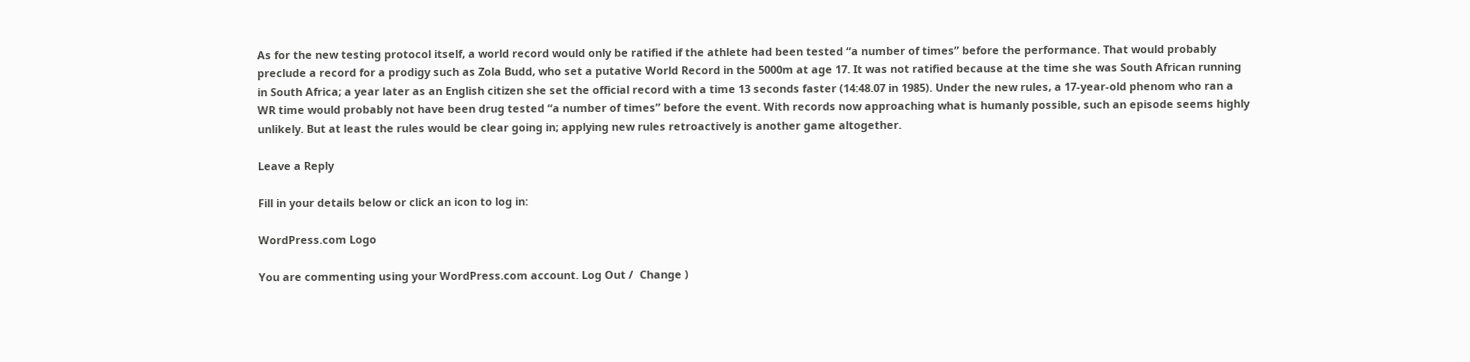As for the new testing protocol itself, a world record would only be ratified if the athlete had been tested “a number of times” before the performance. That would probably preclude a record for a prodigy such as Zola Budd, who set a putative World Record in the 5000m at age 17. It was not ratified because at the time she was South African running in South Africa; a year later as an English citizen she set the official record with a time 13 seconds faster (14:48.07 in 1985). Under the new rules, a 17-year-old phenom who ran a WR time would probably not have been drug tested “a number of times” before the event. With records now approaching what is humanly possible, such an episode seems highly unlikely. But at least the rules would be clear going in; applying new rules retroactively is another game altogether.

Leave a Reply

Fill in your details below or click an icon to log in:

WordPress.com Logo

You are commenting using your WordPress.com account. Log Out /  Change )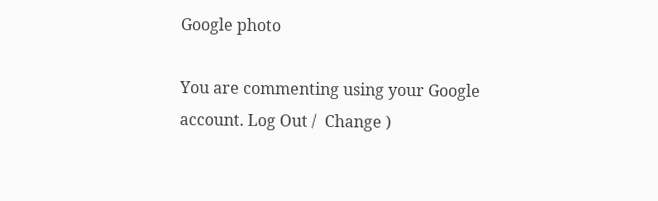Google photo

You are commenting using your Google account. Log Out /  Change )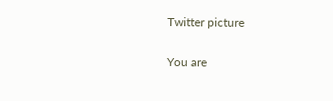Twitter picture

You are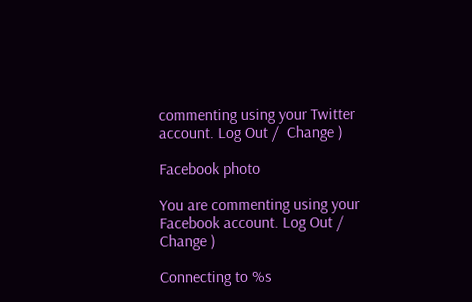commenting using your Twitter account. Log Out /  Change )

Facebook photo

You are commenting using your Facebook account. Log Out /  Change )

Connecting to %s